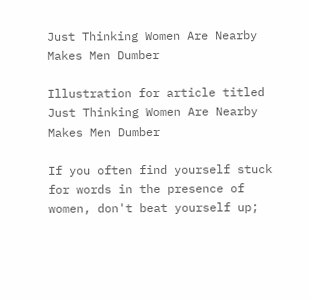Just Thinking Women Are Nearby Makes Men Dumber

Illustration for article titled Just Thinking Women Are Nearby Makes Men Dumber

If you often find yourself stuck for words in the presence of women, don't beat yourself up;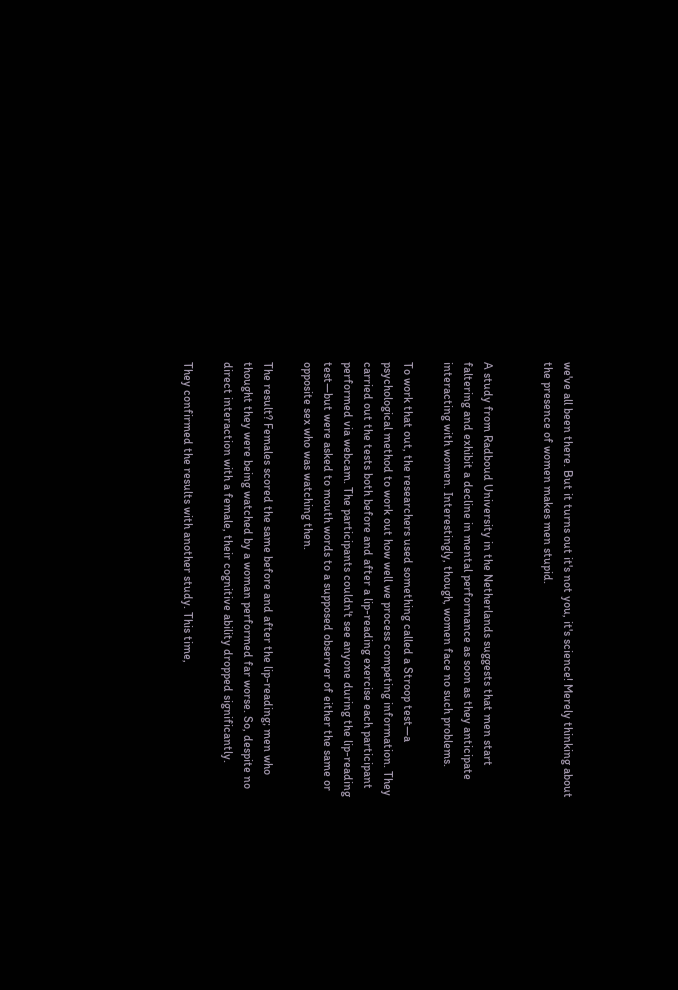we've all been there. But it turns out it's not you, it's science! Merely thinking about the presence of women makes men stupid.


A study from Radboud University in the Netherlands suggests that men start faltering and exhibit a decline in mental performance as soon as they anticipate interacting with women. Interestingly, though, women face no such problems.

To work that out, the researchers used something called a Stroop test—a psychological method to work out how well we process competing information. They carried out the tests both before and after a lip-reading exercise each participant performed via webcam. The participants couldn't see anyone during the lip-reading test—but were asked to mouth words to a supposed observer of either the same or opposite sex who was watching then.

The result? Females scored the same before and after the lip-reading; men who thought they were being watched by a woman performed far worse. So, despite no direct interaction with a female, their cognitive ability dropped significantly.

They confirmed the results with another study. This time,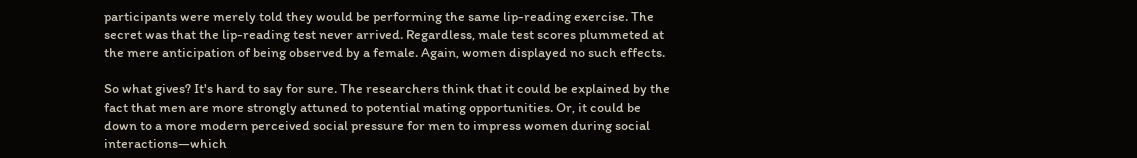participants were merely told they would be performing the same lip-reading exercise. The secret was that the lip-reading test never arrived. Regardless, male test scores plummeted at the mere anticipation of being observed by a female. Again, women displayed no such effects.

So what gives? It's hard to say for sure. The researchers think that it could be explained by the fact that men are more strongly attuned to potential mating opportunities. Or, it could be down to a more modern perceived social pressure for men to impress women during social interactions—which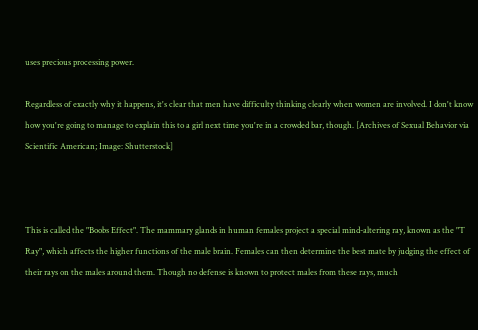uses precious processing power.

Regardless of exactly why it happens, it's clear that men have difficulty thinking clearly when women are involved. I don't know how you're going to manage to explain this to a girl next time you're in a crowded bar, though. [Archives of Sexual Behavior via Scientific American; Image: Shutterstock]



This is called the "Boobs Effect". The mammary glands in human females project a special mind-altering ray, known as the "T Ray", which affects the higher functions of the male brain. Females can then determine the best mate by judging the effect of their rays on the males around them. Though no defense is known to protect males from these rays, much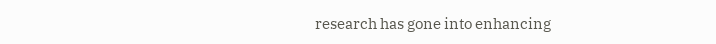research has gone into enhancing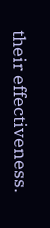their effectiveness.